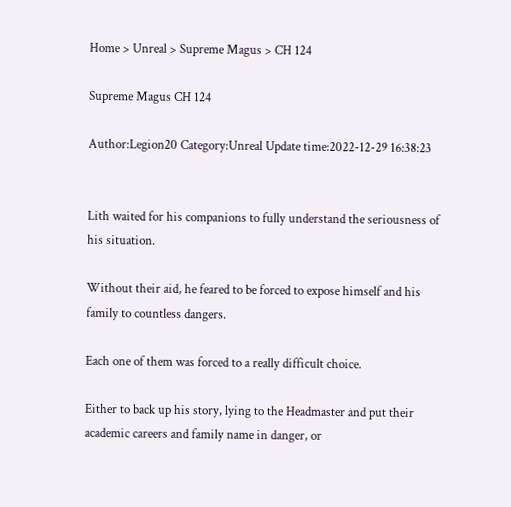Home > Unreal > Supreme Magus > CH 124

Supreme Magus CH 124

Author:Legion20 Category:Unreal Update time:2022-12-29 16:38:23


Lith waited for his companions to fully understand the seriousness of his situation.

Without their aid, he feared to be forced to expose himself and his family to countless dangers.

Each one of them was forced to a really difficult choice.

Either to back up his story, lying to the Headmaster and put their academic careers and family name in danger, or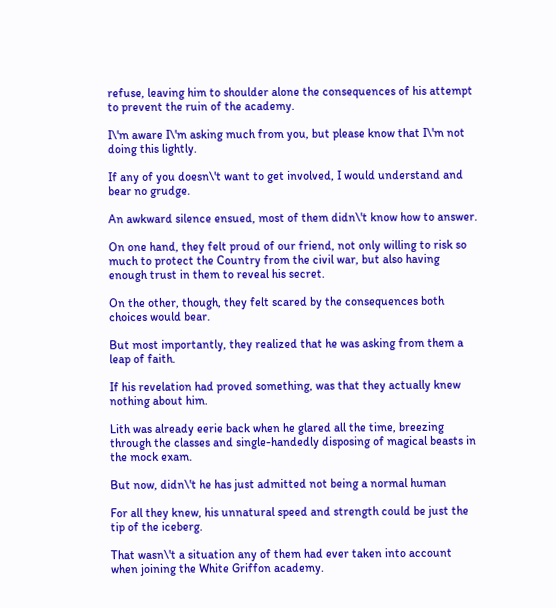refuse, leaving him to shoulder alone the consequences of his attempt to prevent the ruin of the academy.

I\'m aware I\'m asking much from you, but please know that I\'m not doing this lightly.

If any of you doesn\'t want to get involved, I would understand and bear no grudge.

An awkward silence ensued, most of them didn\'t know how to answer.

On one hand, they felt proud of our friend, not only willing to risk so much to protect the Country from the civil war, but also having enough trust in them to reveal his secret.

On the other, though, they felt scared by the consequences both choices would bear.

But most importantly, they realized that he was asking from them a leap of faith.

If his revelation had proved something, was that they actually knew nothing about him.

Lith was already eerie back when he glared all the time, breezing through the classes and single-handedly disposing of magical beasts in the mock exam.

But now, didn\'t he has just admitted not being a normal human

For all they knew, his unnatural speed and strength could be just the tip of the iceberg.

That wasn\'t a situation any of them had ever taken into account when joining the White Griffon academy.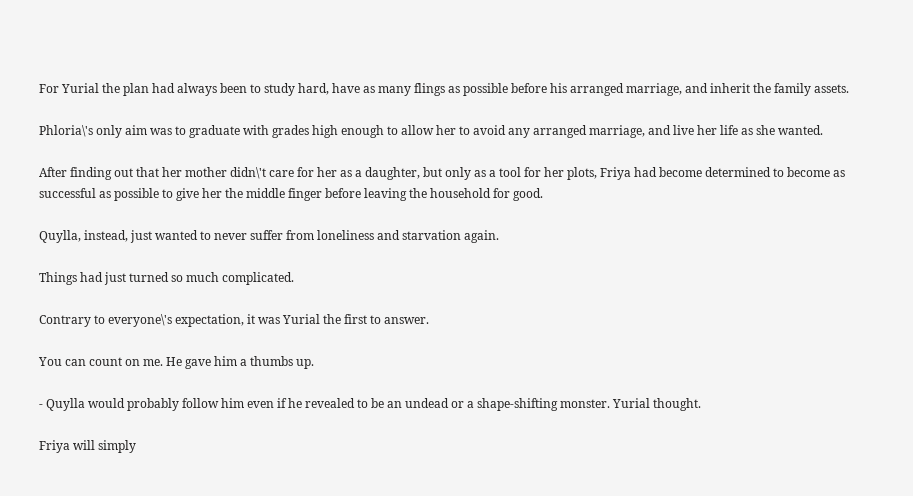For Yurial the plan had always been to study hard, have as many flings as possible before his arranged marriage, and inherit the family assets.

Phloria\'s only aim was to graduate with grades high enough to allow her to avoid any arranged marriage, and live her life as she wanted.

After finding out that her mother didn\'t care for her as a daughter, but only as a tool for her plots, Friya had become determined to become as successful as possible to give her the middle finger before leaving the household for good.

Quylla, instead, just wanted to never suffer from loneliness and starvation again.

Things had just turned so much complicated.

Contrary to everyone\'s expectation, it was Yurial the first to answer.

You can count on me. He gave him a thumbs up.

- Quylla would probably follow him even if he revealed to be an undead or a shape-shifting monster. Yurial thought.

Friya will simply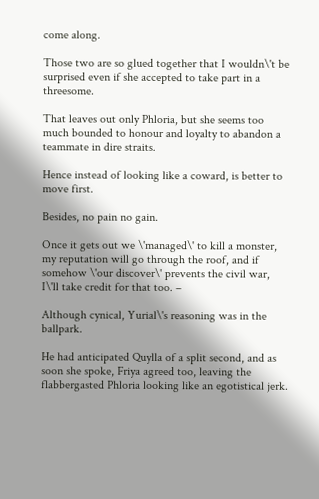come along.

Those two are so glued together that I wouldn\'t be surprised even if she accepted to take part in a threesome.

That leaves out only Phloria, but she seems too much bounded to honour and loyalty to abandon a teammate in dire straits.

Hence instead of looking like a coward, is better to move first.

Besides, no pain no gain.

Once it gets out we \'managed\' to kill a monster, my reputation will go through the roof, and if somehow \'our discover\' prevents the civil war, I\'ll take credit for that too. –

Although cynical, Yurial\'s reasoning was in the ballpark.

He had anticipated Quylla of a split second, and as soon she spoke, Friya agreed too, leaving the flabbergasted Phloria looking like an egotistical jerk.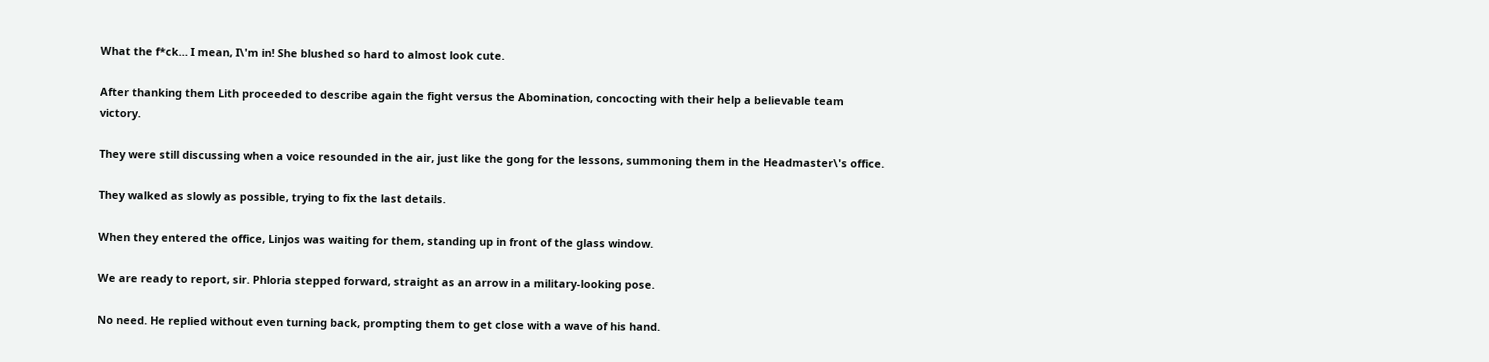What the f*ck… I mean, I\'m in! She blushed so hard to almost look cute.

After thanking them Lith proceeded to describe again the fight versus the Abomination, concocting with their help a believable team victory.

They were still discussing when a voice resounded in the air, just like the gong for the lessons, summoning them in the Headmaster\'s office.

They walked as slowly as possible, trying to fix the last details.

When they entered the office, Linjos was waiting for them, standing up in front of the glass window.

We are ready to report, sir. Phloria stepped forward, straight as an arrow in a military-looking pose.

No need. He replied without even turning back, prompting them to get close with a wave of his hand.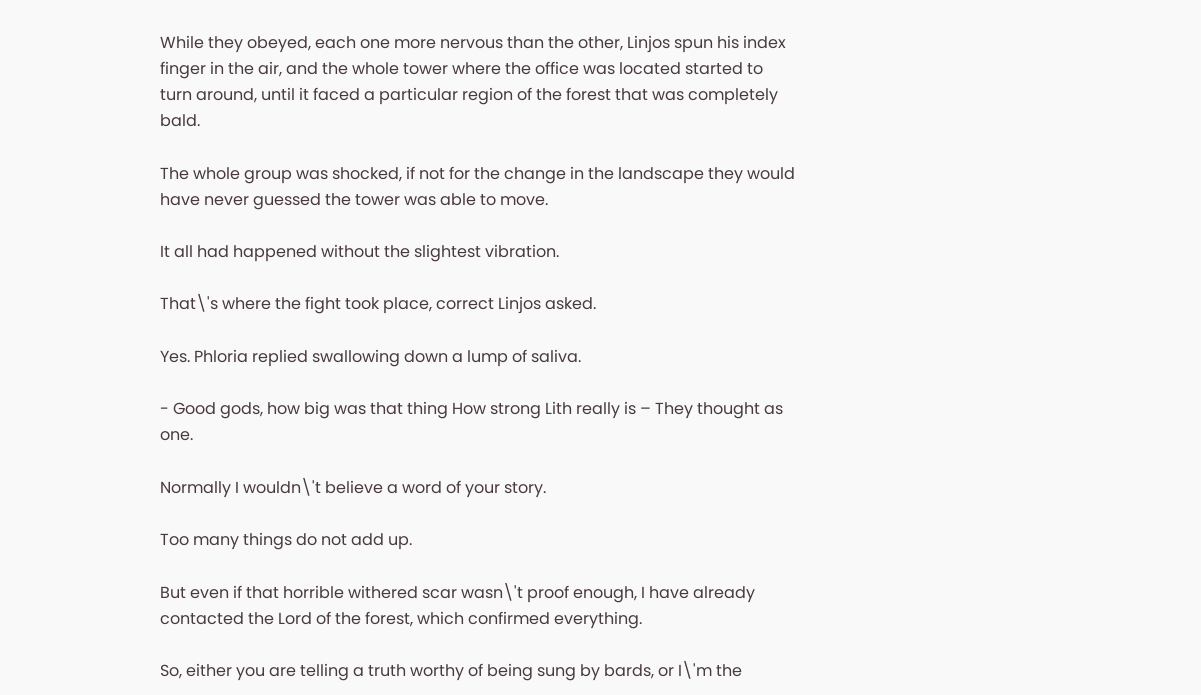While they obeyed, each one more nervous than the other, Linjos spun his index finger in the air, and the whole tower where the office was located started to turn around, until it faced a particular region of the forest that was completely bald.

The whole group was shocked, if not for the change in the landscape they would have never guessed the tower was able to move.

It all had happened without the slightest vibration.

That\'s where the fight took place, correct Linjos asked.

Yes. Phloria replied swallowing down a lump of saliva.

- Good gods, how big was that thing How strong Lith really is – They thought as one.

Normally I wouldn\'t believe a word of your story.

Too many things do not add up.

But even if that horrible withered scar wasn\'t proof enough, I have already contacted the Lord of the forest, which confirmed everything.

So, either you are telling a truth worthy of being sung by bards, or I\'m the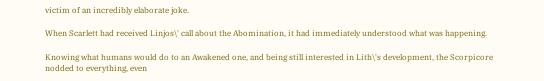victim of an incredibly elaborate joke.

When Scarlett had received Linjos\' call about the Abomination, it had immediately understood what was happening.

Knowing what humans would do to an Awakened one, and being still interested in Lith\'s development, the Scorpicore nodded to everything, even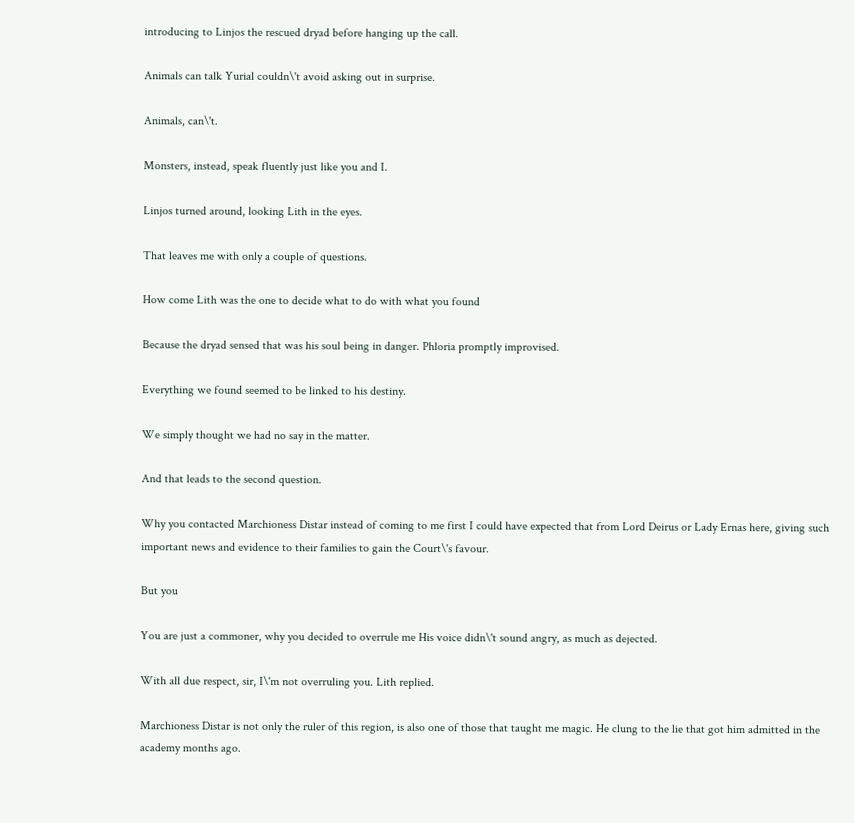introducing to Linjos the rescued dryad before hanging up the call.

Animals can talk Yurial couldn\'t avoid asking out in surprise.

Animals, can\'t.

Monsters, instead, speak fluently just like you and I.

Linjos turned around, looking Lith in the eyes.

That leaves me with only a couple of questions.

How come Lith was the one to decide what to do with what you found

Because the dryad sensed that was his soul being in danger. Phloria promptly improvised.

Everything we found seemed to be linked to his destiny.

We simply thought we had no say in the matter.

And that leads to the second question.

Why you contacted Marchioness Distar instead of coming to me first I could have expected that from Lord Deirus or Lady Ernas here, giving such important news and evidence to their families to gain the Court\'s favour.

But you

You are just a commoner, why you decided to overrule me His voice didn\'t sound angry, as much as dejected.

With all due respect, sir, I\'m not overruling you. Lith replied.

Marchioness Distar is not only the ruler of this region, is also one of those that taught me magic. He clung to the lie that got him admitted in the academy months ago.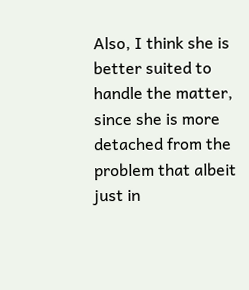Also, I think she is better suited to handle the matter, since she is more detached from the problem that albeit just in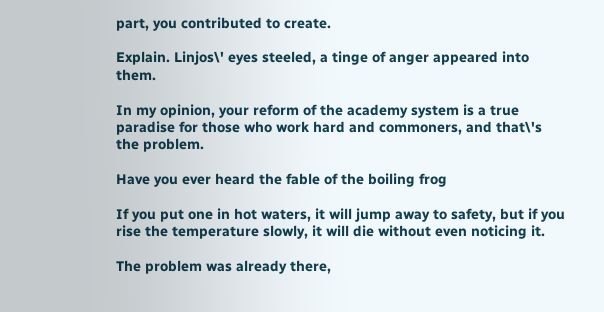part, you contributed to create.

Explain. Linjos\' eyes steeled, a tinge of anger appeared into them.

In my opinion, your reform of the academy system is a true paradise for those who work hard and commoners, and that\'s the problem.

Have you ever heard the fable of the boiling frog

If you put one in hot waters, it will jump away to safety, but if you rise the temperature slowly, it will die without even noticing it.

The problem was already there,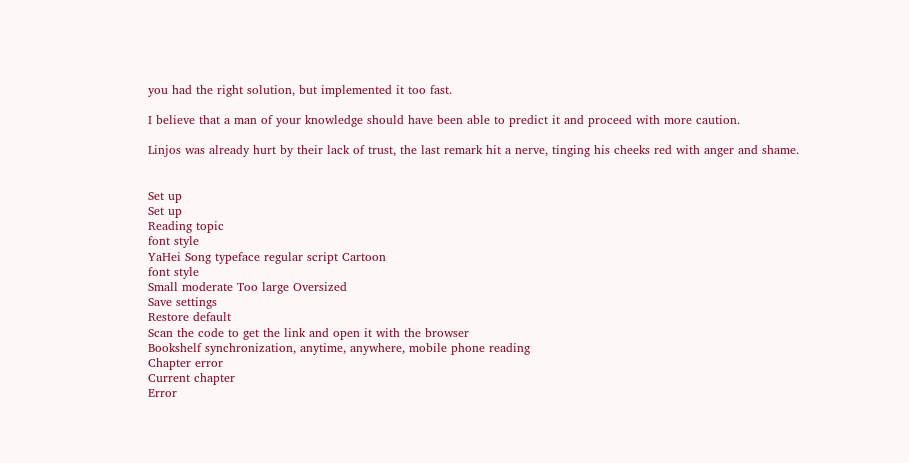you had the right solution, but implemented it too fast.

I believe that a man of your knowledge should have been able to predict it and proceed with more caution.

Linjos was already hurt by their lack of trust, the last remark hit a nerve, tinging his cheeks red with anger and shame.


Set up
Set up
Reading topic
font style
YaHei Song typeface regular script Cartoon
font style
Small moderate Too large Oversized
Save settings
Restore default
Scan the code to get the link and open it with the browser
Bookshelf synchronization, anytime, anywhere, mobile phone reading
Chapter error
Current chapter
Error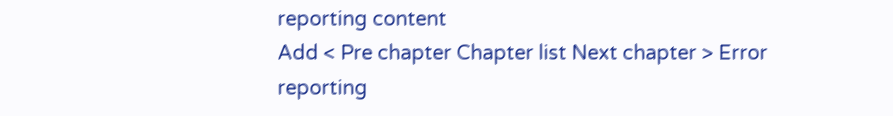reporting content
Add < Pre chapter Chapter list Next chapter > Error reporting